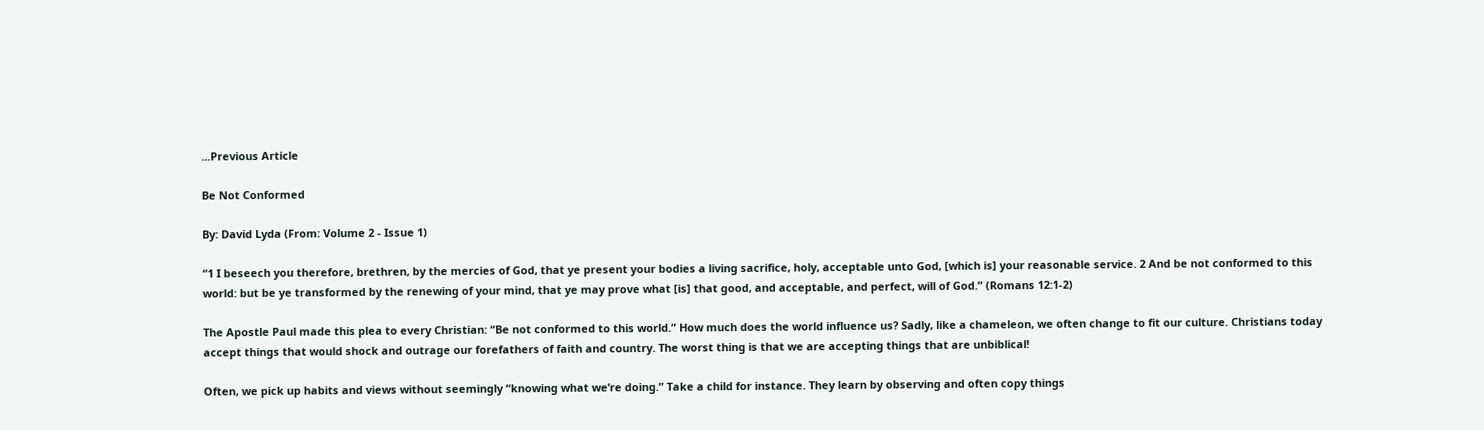...Previous Article

Be Not Conformed

By: David Lyda (From: Volume 2 - Issue 1)

“1 I beseech you therefore, brethren, by the mercies of God, that ye present your bodies a living sacrifice, holy, acceptable unto God, [which is] your reasonable service. 2 And be not conformed to this world: but be ye transformed by the renewing of your mind, that ye may prove what [is] that good, and acceptable, and perfect, will of God.” (Romans 12:1-2)

The Apostle Paul made this plea to every Christian: “Be not conformed to this world.” How much does the world influence us? Sadly, like a chameleon, we often change to fit our culture. Christians today accept things that would shock and outrage our forefathers of faith and country. The worst thing is that we are accepting things that are unbiblical!

Often, we pick up habits and views without seemingly “knowing what we’re doing.” Take a child for instance. They learn by observing and often copy things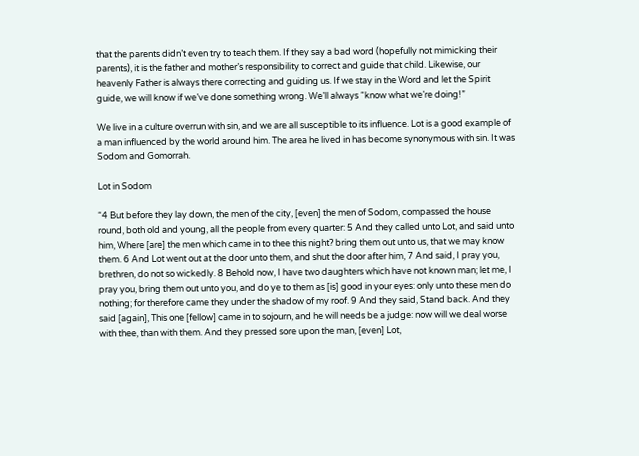that the parents didn’t even try to teach them. If they say a bad word (hopefully not mimicking their parents), it is the father and mother’s responsibility to correct and guide that child. Likewise, our heavenly Father is always there correcting and guiding us. If we stay in the Word and let the Spirit guide, we will know if we’ve done something wrong. We’ll always “know what we’re doing!”

We live in a culture overrun with sin, and we are all susceptible to its influence. Lot is a good example of a man influenced by the world around him. The area he lived in has become synonymous with sin. It was Sodom and Gomorrah.

Lot in Sodom

“4 But before they lay down, the men of the city, [even] the men of Sodom, compassed the house round, both old and young, all the people from every quarter: 5 And they called unto Lot, and said unto him, Where [are] the men which came in to thee this night? bring them out unto us, that we may know them. 6 And Lot went out at the door unto them, and shut the door after him, 7 And said, I pray you, brethren, do not so wickedly. 8 Behold now, I have two daughters which have not known man; let me, I pray you, bring them out unto you, and do ye to them as [is] good in your eyes: only unto these men do nothing; for therefore came they under the shadow of my roof. 9 And they said, Stand back. And they said [again], This one [fellow] came in to sojourn, and he will needs be a judge: now will we deal worse with thee, than with them. And they pressed sore upon the man, [even] Lot,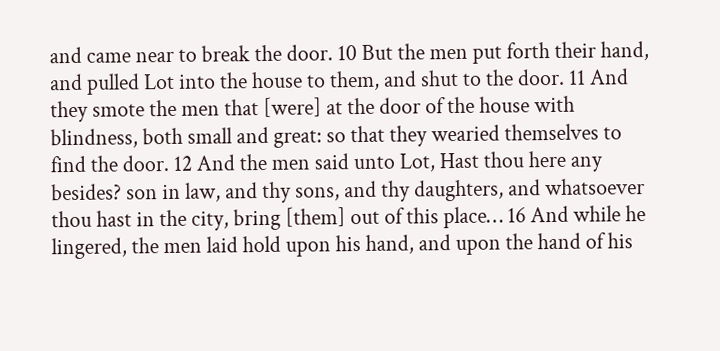and came near to break the door. 10 But the men put forth their hand, and pulled Lot into the house to them, and shut to the door. 11 And they smote the men that [were] at the door of the house with blindness, both small and great: so that they wearied themselves to find the door. 12 And the men said unto Lot, Hast thou here any besides? son in law, and thy sons, and thy daughters, and whatsoever thou hast in the city, bring [them] out of this place… 16 And while he lingered, the men laid hold upon his hand, and upon the hand of his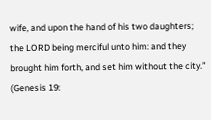wife, and upon the hand of his two daughters; the LORD being merciful unto him: and they brought him forth, and set him without the city.” (Genesis 19: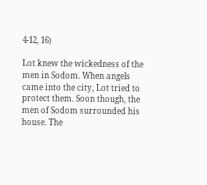4-12, 16)

Lot knew the wickedness of the men in Sodom. When angels came into the city, Lot tried to protect them. Soon though, the men of Sodom surrounded his house. The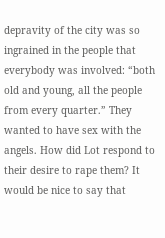depravity of the city was so ingrained in the people that everybody was involved: “both old and young, all the people from every quarter.” They wanted to have sex with the angels. How did Lot respond to their desire to rape them? It would be nice to say that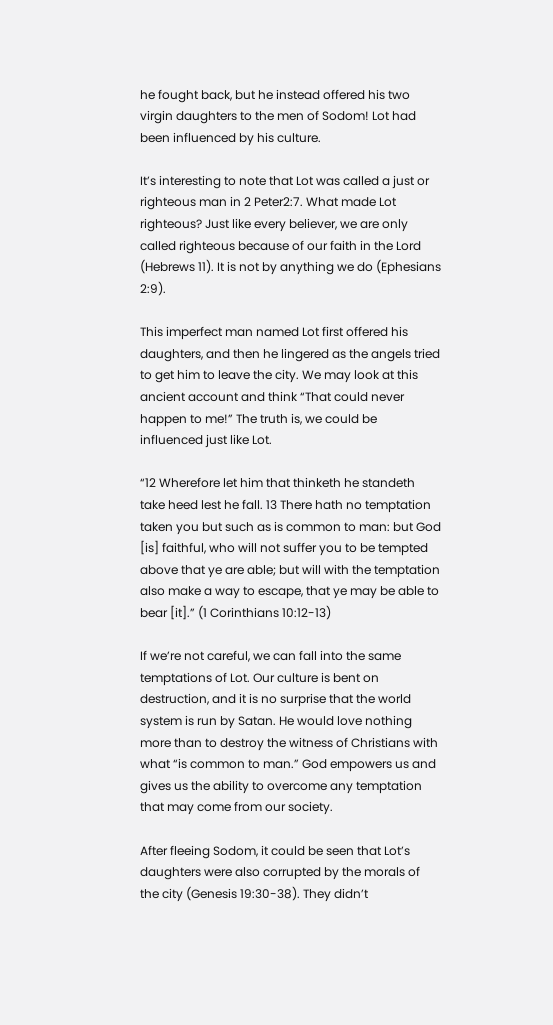he fought back, but he instead offered his two virgin daughters to the men of Sodom! Lot had been influenced by his culture.

It’s interesting to note that Lot was called a just or righteous man in 2 Peter2:7. What made Lot righteous? Just like every believer, we are only called righteous because of our faith in the Lord (Hebrews 11). It is not by anything we do (Ephesians 2:9).

This imperfect man named Lot first offered his daughters, and then he lingered as the angels tried to get him to leave the city. We may look at this ancient account and think “That could never happen to me!” The truth is, we could be influenced just like Lot.

“12 Wherefore let him that thinketh he standeth take heed lest he fall. 13 There hath no temptation taken you but such as is common to man: but God [is] faithful, who will not suffer you to be tempted above that ye are able; but will with the temptation also make a way to escape, that ye may be able to bear [it].” (1 Corinthians 10:12-13)

If we’re not careful, we can fall into the same temptations of Lot. Our culture is bent on destruction, and it is no surprise that the world system is run by Satan. He would love nothing more than to destroy the witness of Christians with what “is common to man.” God empowers us and gives us the ability to overcome any temptation that may come from our society.

After fleeing Sodom, it could be seen that Lot’s daughters were also corrupted by the morals of the city (Genesis 19:30-38). They didn’t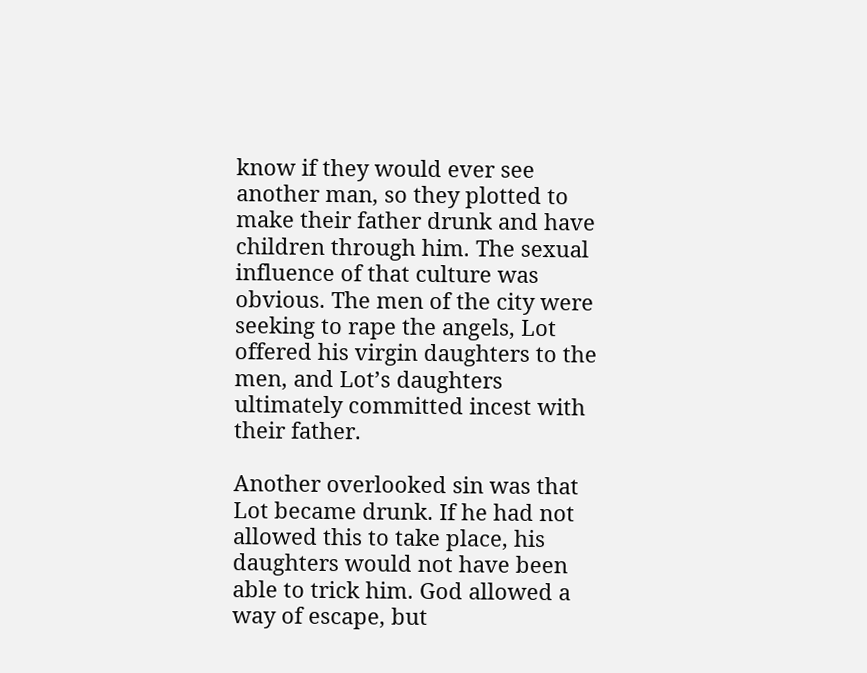know if they would ever see another man, so they plotted to make their father drunk and have children through him. The sexual influence of that culture was obvious. The men of the city were seeking to rape the angels, Lot offered his virgin daughters to the men, and Lot’s daughters ultimately committed incest with their father.

Another overlooked sin was that Lot became drunk. If he had not allowed this to take place, his daughters would not have been able to trick him. God allowed a way of escape, but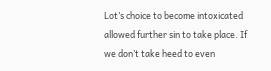Lot’s choice to become intoxicated allowed further sin to take place. If we don’t take heed to even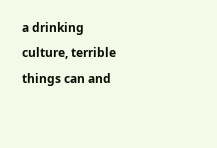a drinking culture, terrible things can and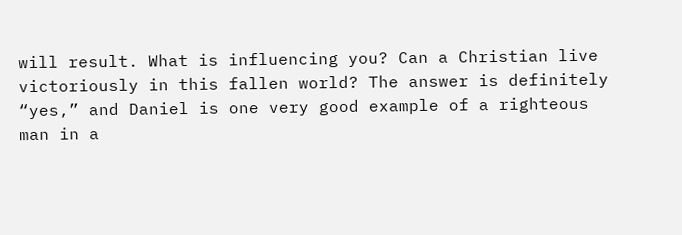will result. What is influencing you? Can a Christian live victoriously in this fallen world? The answer is definitely “yes,” and Daniel is one very good example of a righteous man in a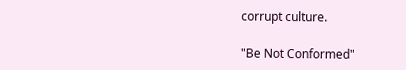corrupt culture.

"Be Not Conformed"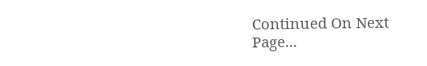Continued On Next Page...